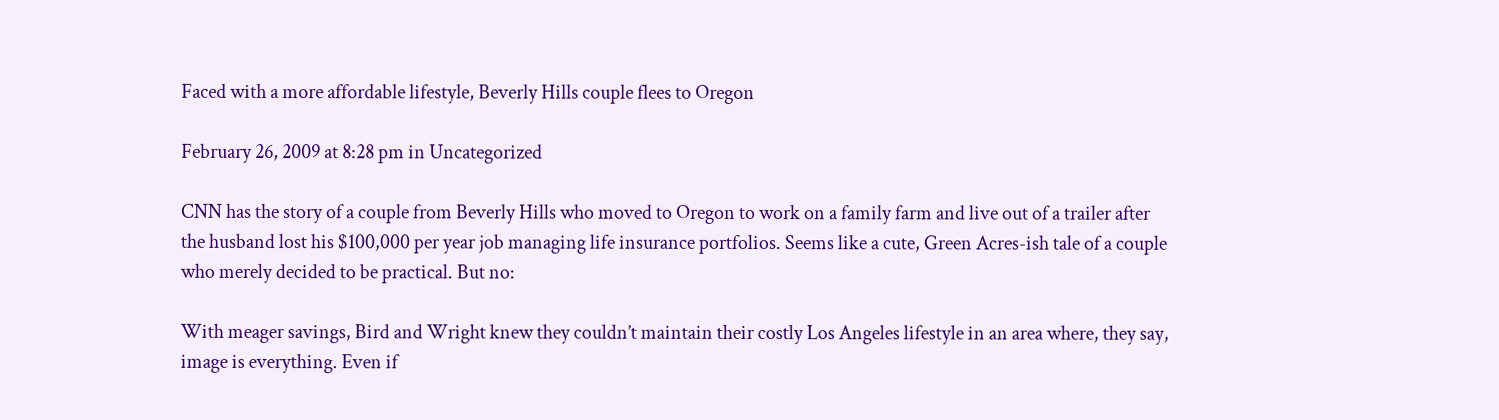Faced with a more affordable lifestyle, Beverly Hills couple flees to Oregon

February 26, 2009 at 8:28 pm in Uncategorized

CNN has the story of a couple from Beverly Hills who moved to Oregon to work on a family farm and live out of a trailer after the husband lost his $100,000 per year job managing life insurance portfolios. Seems like a cute, Green Acres-ish tale of a couple who merely decided to be practical. But no:

With meager savings, Bird and Wright knew they couldn’t maintain their costly Los Angeles lifestyle in an area where, they say, image is everything. Even if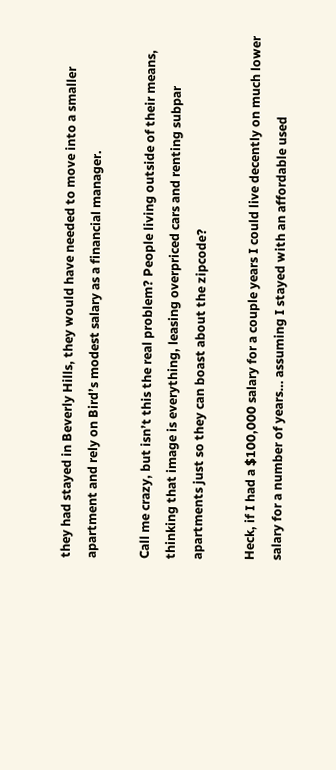they had stayed in Beverly Hills, they would have needed to move into a smaller apartment and rely on Bird’s modest salary as a financial manager.

Call me crazy, but isn’t this the real problem? People living outside of their means, thinking that image is everything, leasing overpriced cars and renting subpar apartments just so they can boast about the zipcode?

Heck, if I had a $100,000 salary for a couple years I could live decently on much lower salary for a number of years… assuming I stayed with an affordable used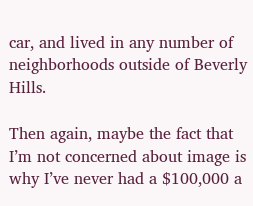car, and lived in any number of neighborhoods outside of Beverly Hills.

Then again, maybe the fact that I’m not concerned about image is why I’ve never had a $100,000 a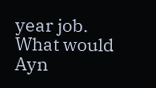year job. What would Ayn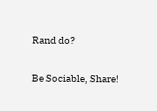Rand do?

Be Sociable, Share!